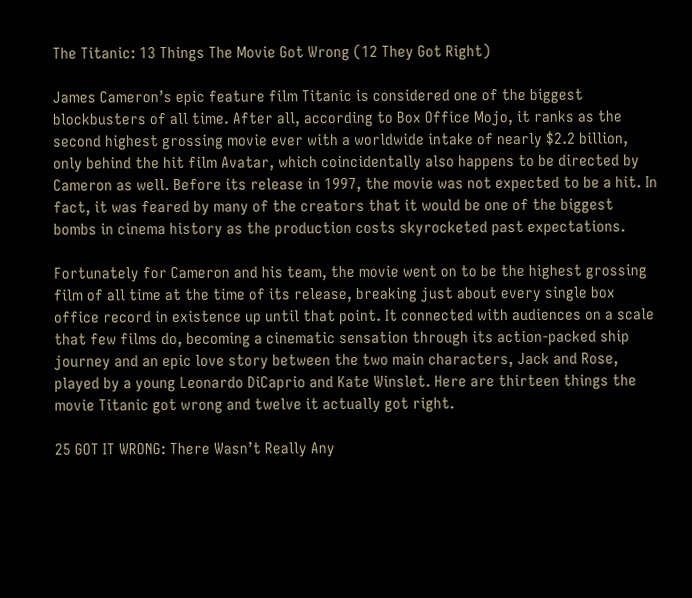The Titanic: 13 Things The Movie Got Wrong (12 They Got Right)

James Cameron’s epic feature film Titanic is considered one of the biggest blockbusters of all time. After all, according to Box Office Mojo, it ranks as the second highest grossing movie ever with a worldwide intake of nearly $2.2 billion, only behind the hit film Avatar, which coincidentally also happens to be directed by Cameron as well. Before its release in 1997, the movie was not expected to be a hit. In fact, it was feared by many of the creators that it would be one of the biggest bombs in cinema history as the production costs skyrocketed past expectations.

Fortunately for Cameron and his team, the movie went on to be the highest grossing film of all time at the time of its release, breaking just about every single box office record in existence up until that point. It connected with audiences on a scale that few films do, becoming a cinematic sensation through its action-packed ship journey and an epic love story between the two main characters, Jack and Rose, played by a young Leonardo DiCaprio and Kate Winslet. Here are thirteen things the movie Titanic got wrong and twelve it actually got right.

25 GOT IT WRONG: There Wasn’t Really Any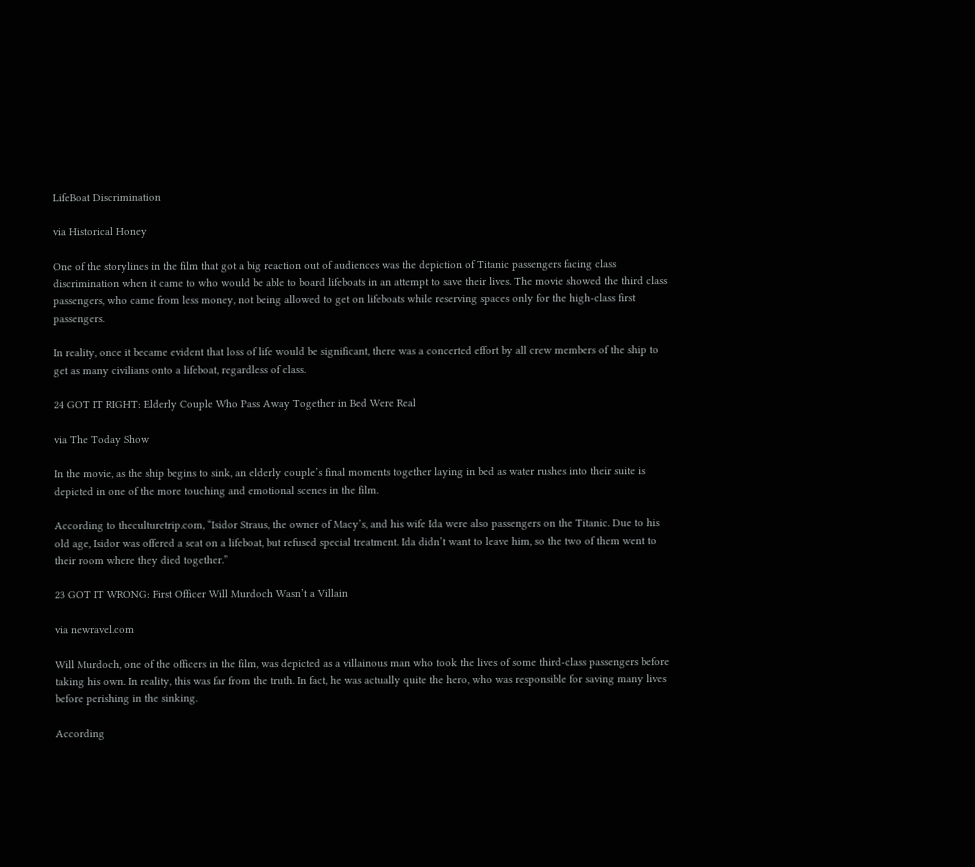LifeBoat Discrimination

via Historical Honey

One of the storylines in the film that got a big reaction out of audiences was the depiction of Titanic passengers facing class discrimination when it came to who would be able to board lifeboats in an attempt to save their lives. The movie showed the third class passengers, who came from less money, not being allowed to get on lifeboats while reserving spaces only for the high-class first passengers.

In reality, once it became evident that loss of life would be significant, there was a concerted effort by all crew members of the ship to get as many civilians onto a lifeboat, regardless of class.

24 GOT IT RIGHT: Elderly Couple Who Pass Away Together in Bed Were Real

via The Today Show

In the movie, as the ship begins to sink, an elderly couple’s final moments together laying in bed as water rushes into their suite is depicted in one of the more touching and emotional scenes in the film.

According to theculturetrip.com, “Isidor Straus, the owner of Macy’s, and his wife Ida were also passengers on the Titanic. Due to his old age, Isidor was offered a seat on a lifeboat, but refused special treatment. Ida didn’t want to leave him, so the two of them went to their room where they died together.”

23 GOT IT WRONG: First Officer Will Murdoch Wasn’t a Villain

via newravel.com

Will Murdoch, one of the officers in the film, was depicted as a villainous man who took the lives of some third-class passengers before taking his own. In reality, this was far from the truth. In fact, he was actually quite the hero, who was responsible for saving many lives before perishing in the sinking.

According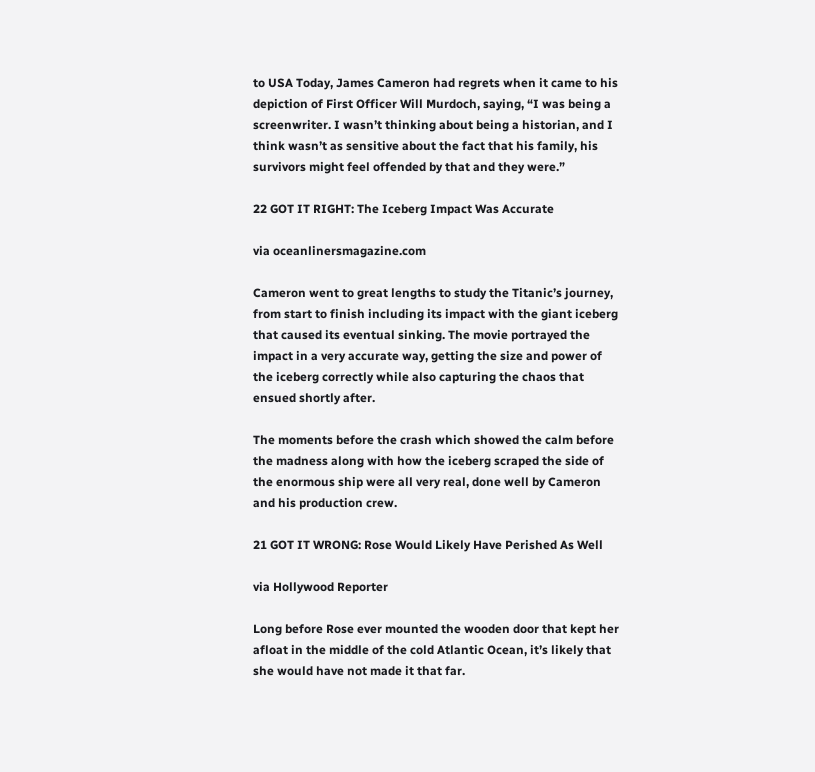to USA Today, James Cameron had regrets when it came to his depiction of First Officer Will Murdoch, saying, “I was being a screenwriter. I wasn’t thinking about being a historian, and I think wasn’t as sensitive about the fact that his family, his survivors might feel offended by that and they were.”

22 GOT IT RIGHT: The Iceberg Impact Was Accurate

via oceanlinersmagazine.com

Cameron went to great lengths to study the Titanic’s journey, from start to finish including its impact with the giant iceberg that caused its eventual sinking. The movie portrayed the impact in a very accurate way, getting the size and power of the iceberg correctly while also capturing the chaos that ensued shortly after.

The moments before the crash which showed the calm before the madness along with how the iceberg scraped the side of the enormous ship were all very real, done well by Cameron and his production crew.

21 GOT IT WRONG: Rose Would Likely Have Perished As Well

via Hollywood Reporter

Long before Rose ever mounted the wooden door that kept her afloat in the middle of the cold Atlantic Ocean, it’s likely that she would have not made it that far.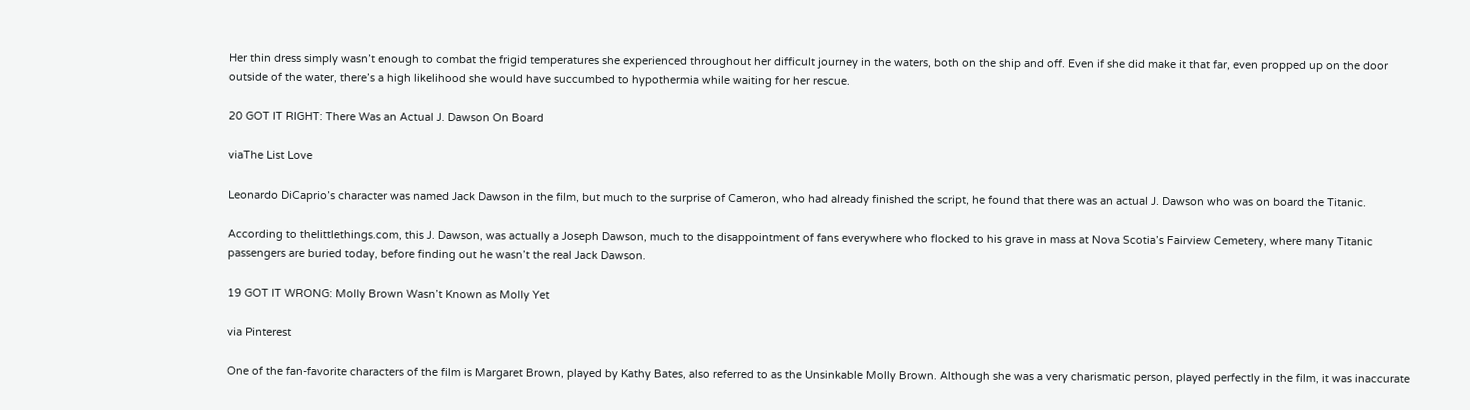Her thin dress simply wasn’t enough to combat the frigid temperatures she experienced throughout her difficult journey in the waters, both on the ship and off. Even if she did make it that far, even propped up on the door outside of the water, there’s a high likelihood she would have succumbed to hypothermia while waiting for her rescue.

20 GOT IT RIGHT: There Was an Actual J. Dawson On Board

viaThe List Love

Leonardo DiCaprio’s character was named Jack Dawson in the film, but much to the surprise of Cameron, who had already finished the script, he found that there was an actual J. Dawson who was on board the Titanic.

According to thelittlethings.com, this J. Dawson, was actually a Joseph Dawson, much to the disappointment of fans everywhere who flocked to his grave in mass at Nova Scotia’s Fairview Cemetery, where many Titanic passengers are buried today, before finding out he wasn’t the real Jack Dawson.

19 GOT IT WRONG: Molly Brown Wasn’t Known as Molly Yet

via Pinterest

One of the fan-favorite characters of the film is Margaret Brown, played by Kathy Bates, also referred to as the Unsinkable Molly Brown. Although she was a very charismatic person, played perfectly in the film, it was inaccurate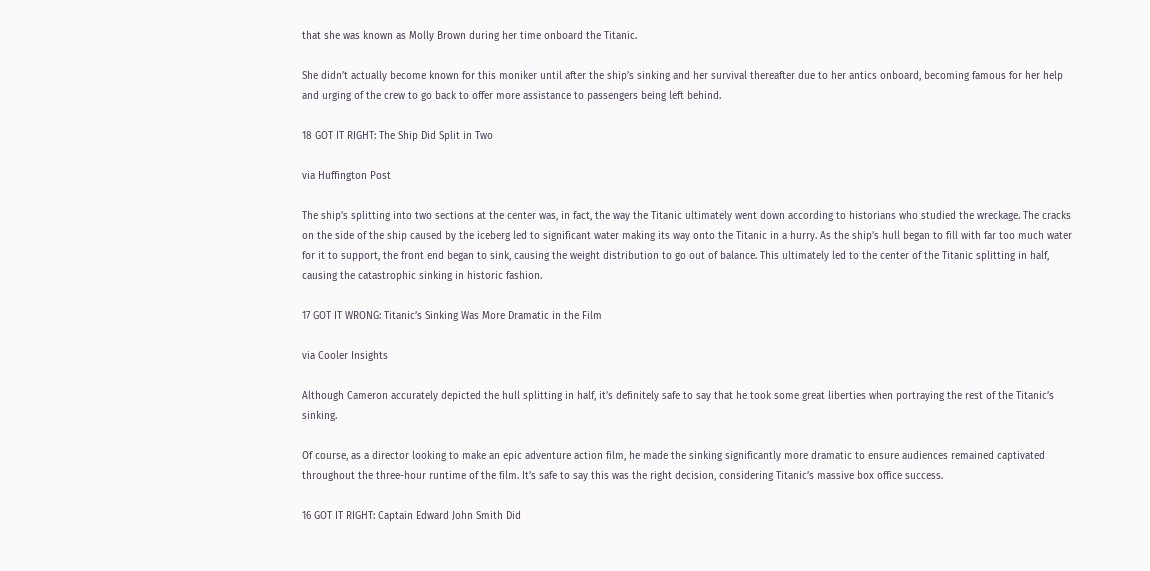that she was known as Molly Brown during her time onboard the Titanic.

She didn’t actually become known for this moniker until after the ship’s sinking and her survival thereafter due to her antics onboard, becoming famous for her help and urging of the crew to go back to offer more assistance to passengers being left behind.

18 GOT IT RIGHT: The Ship Did Split in Two

via Huffington Post

The ship’s splitting into two sections at the center was, in fact, the way the Titanic ultimately went down according to historians who studied the wreckage. The cracks on the side of the ship caused by the iceberg led to significant water making its way onto the Titanic in a hurry. As the ship’s hull began to fill with far too much water for it to support, the front end began to sink, causing the weight distribution to go out of balance. This ultimately led to the center of the Titanic splitting in half, causing the catastrophic sinking in historic fashion.

17 GOT IT WRONG: Titanic’s Sinking Was More Dramatic in the Film

via Cooler Insights

Although Cameron accurately depicted the hull splitting in half, it’s definitely safe to say that he took some great liberties when portraying the rest of the Titanic’s sinking.

Of course, as a director looking to make an epic adventure action film, he made the sinking significantly more dramatic to ensure audiences remained captivated throughout the three-hour runtime of the film. It’s safe to say this was the right decision, considering Titanic’s massive box office success.

16 GOT IT RIGHT: Captain Edward John Smith Did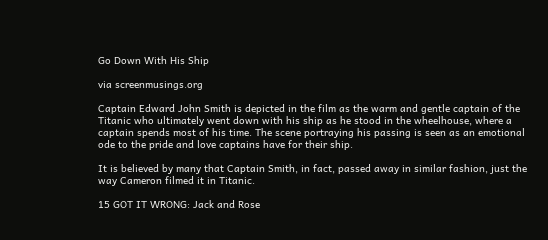Go Down With His Ship

via screenmusings.org

Captain Edward John Smith is depicted in the film as the warm and gentle captain of the Titanic who ultimately went down with his ship as he stood in the wheelhouse, where a captain spends most of his time. The scene portraying his passing is seen as an emotional ode to the pride and love captains have for their ship.

It is believed by many that Captain Smith, in fact, passed away in similar fashion, just the way Cameron filmed it in Titanic.

15 GOT IT WRONG: Jack and Rose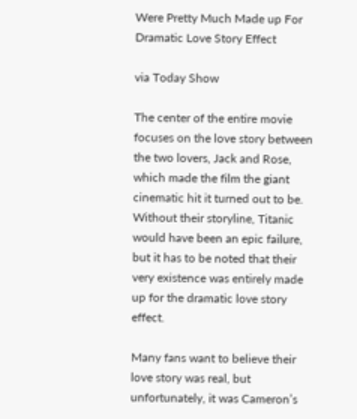Were Pretty Much Made up For Dramatic Love Story Effect

via Today Show

The center of the entire movie focuses on the love story between the two lovers, Jack and Rose, which made the film the giant cinematic hit it turned out to be. Without their storyline, Titanic would have been an epic failure, but it has to be noted that their very existence was entirely made up for the dramatic love story effect.

Many fans want to believe their love story was real, but unfortunately, it was Cameron’s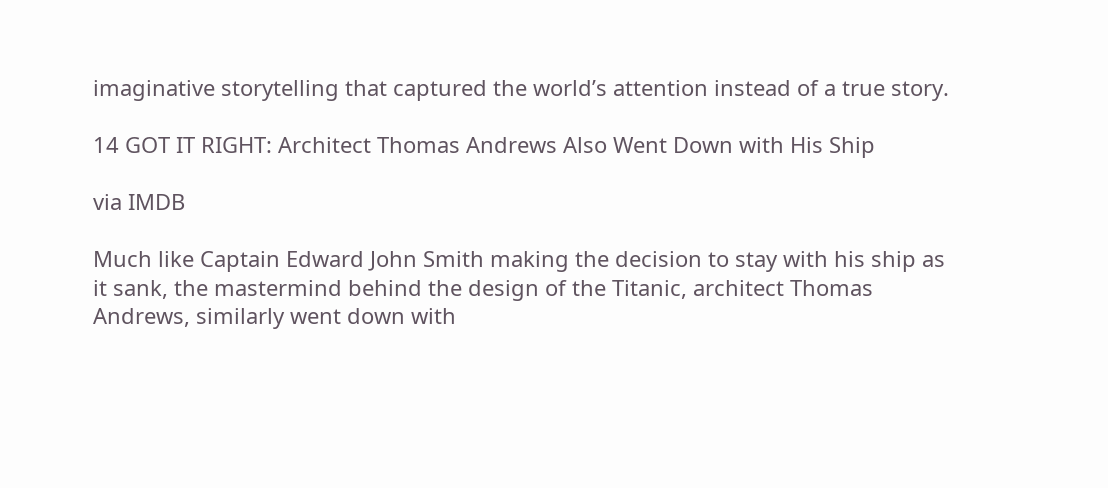imaginative storytelling that captured the world’s attention instead of a true story.

14 GOT IT RIGHT: Architect Thomas Andrews Also Went Down with His Ship

via IMDB

Much like Captain Edward John Smith making the decision to stay with his ship as it sank, the mastermind behind the design of the Titanic, architect Thomas Andrews, similarly went down with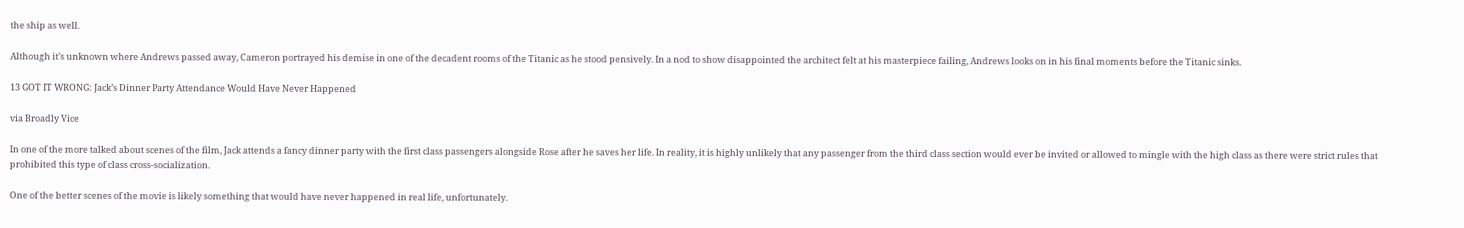the ship as well.

Although it’s unknown where Andrews passed away, Cameron portrayed his demise in one of the decadent rooms of the Titanic as he stood pensively. In a nod to show disappointed the architect felt at his masterpiece failing, Andrews looks on in his final moments before the Titanic sinks.

13 GOT IT WRONG: Jack’s Dinner Party Attendance Would Have Never Happened

via Broadly Vice

In one of the more talked about scenes of the film, Jack attends a fancy dinner party with the first class passengers alongside Rose after he saves her life. In reality, it is highly unlikely that any passenger from the third class section would ever be invited or allowed to mingle with the high class as there were strict rules that prohibited this type of class cross-socialization.

One of the better scenes of the movie is likely something that would have never happened in real life, unfortunately.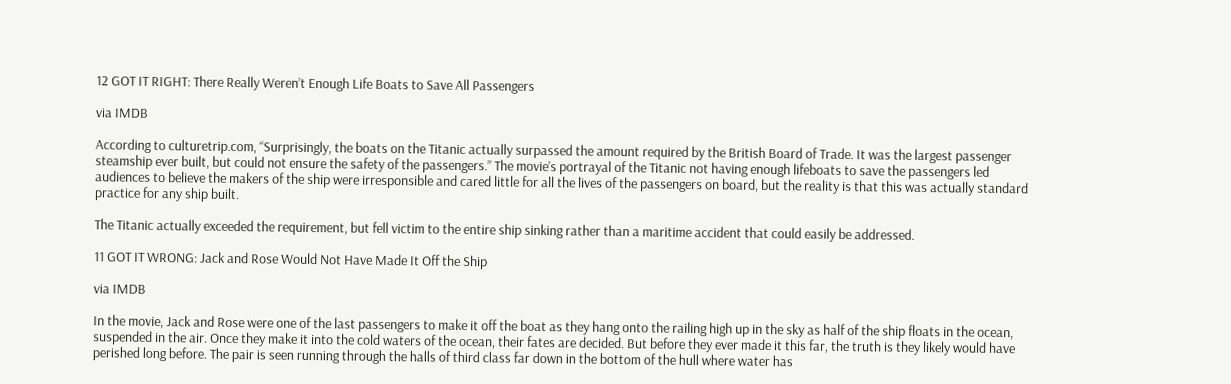12 GOT IT RIGHT: There Really Weren’t Enough Life Boats to Save All Passengers

via IMDB

According to culturetrip.com, “Surprisingly, the boats on the Titanic actually surpassed the amount required by the British Board of Trade. It was the largest passenger steamship ever built, but could not ensure the safety of the passengers.” The movie’s portrayal of the Titanic not having enough lifeboats to save the passengers led audiences to believe the makers of the ship were irresponsible and cared little for all the lives of the passengers on board, but the reality is that this was actually standard practice for any ship built.

The Titanic actually exceeded the requirement, but fell victim to the entire ship sinking rather than a maritime accident that could easily be addressed.

11 GOT IT WRONG: Jack and Rose Would Not Have Made It Off the Ship

via IMDB

In the movie, Jack and Rose were one of the last passengers to make it off the boat as they hang onto the railing high up in the sky as half of the ship floats in the ocean, suspended in the air. Once they make it into the cold waters of the ocean, their fates are decided. But before they ever made it this far, the truth is they likely would have perished long before. The pair is seen running through the halls of third class far down in the bottom of the hull where water has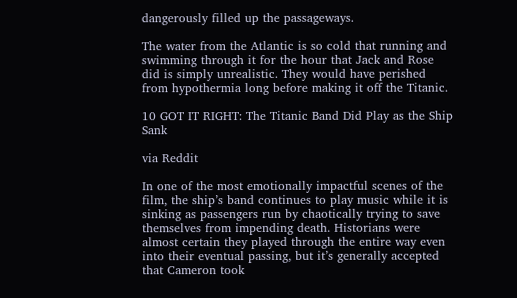dangerously filled up the passageways.

The water from the Atlantic is so cold that running and swimming through it for the hour that Jack and Rose did is simply unrealistic. They would have perished from hypothermia long before making it off the Titanic.

10 GOT IT RIGHT: The Titanic Band Did Play as the Ship Sank

via Reddit

In one of the most emotionally impactful scenes of the film, the ship’s band continues to play music while it is sinking as passengers run by chaotically trying to save themselves from impending death. Historians were almost certain they played through the entire way even into their eventual passing, but it’s generally accepted that Cameron took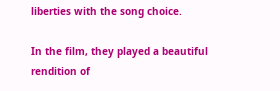liberties with the song choice.

In the film, they played a beautiful rendition of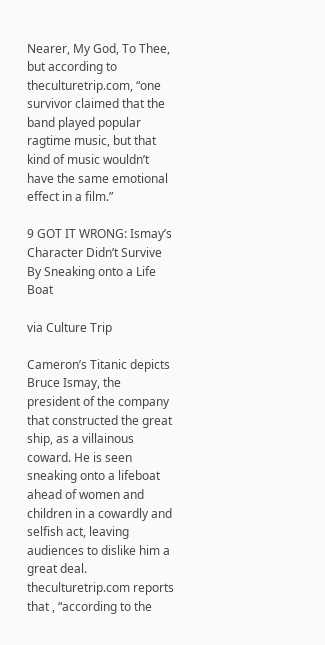Nearer, My God, To Thee, but according to theculturetrip.com, “one survivor claimed that the band played popular ragtime music, but that kind of music wouldn’t have the same emotional effect in a film.”

9 GOT IT WRONG: Ismay’s Character Didn’t Survive By Sneaking onto a Life Boat

via Culture Trip

Cameron’s Titanic depicts Bruce Ismay, the president of the company that constructed the great ship, as a villainous coward. He is seen sneaking onto a lifeboat ahead of women and children in a cowardly and selfish act, leaving audiences to dislike him a great deal. theculturetrip.com reports that , “according to the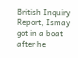British Inquiry Report, Ismay got in a boat after he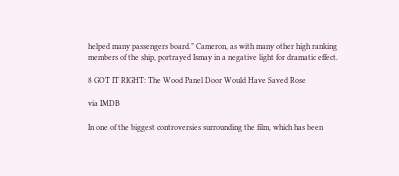helped many passengers board.” Cameron, as with many other high ranking members of the ship, portrayed Ismay in a negative light for dramatic effect.

8 GOT IT RIGHT: The Wood Panel Door Would Have Saved Rose

via IMDB

In one of the biggest controversies surrounding the film, which has been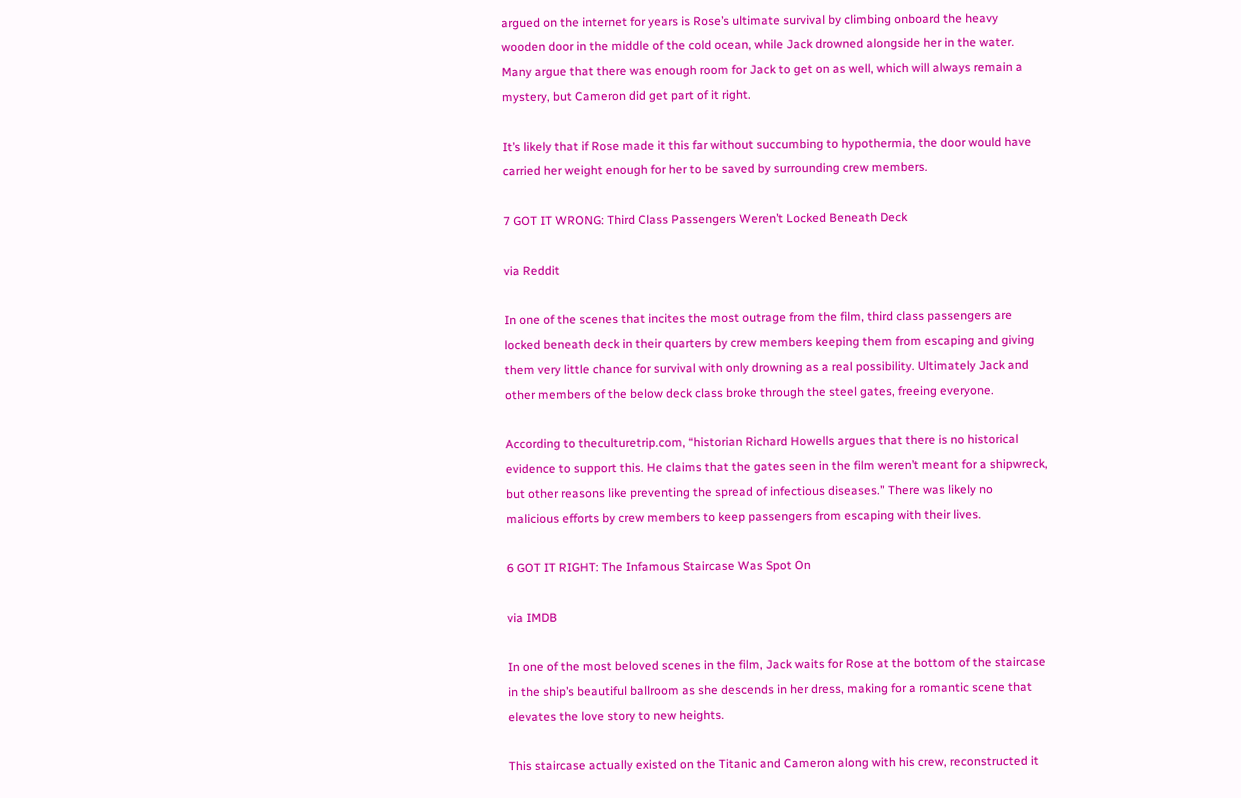argued on the internet for years is Rose’s ultimate survival by climbing onboard the heavy wooden door in the middle of the cold ocean, while Jack drowned alongside her in the water. Many argue that there was enough room for Jack to get on as well, which will always remain a mystery, but Cameron did get part of it right.

It’s likely that if Rose made it this far without succumbing to hypothermia, the door would have carried her weight enough for her to be saved by surrounding crew members.

7 GOT IT WRONG: Third Class Passengers Weren’t Locked Beneath Deck

via Reddit

In one of the scenes that incites the most outrage from the film, third class passengers are locked beneath deck in their quarters by crew members keeping them from escaping and giving them very little chance for survival with only drowning as a real possibility. Ultimately Jack and other members of the below deck class broke through the steel gates, freeing everyone.

According to theculturetrip.com, “historian Richard Howells argues that there is no historical evidence to support this. He claims that the gates seen in the film weren’t meant for a shipwreck, but other reasons like preventing the spread of infectious diseases.” There was likely no malicious efforts by crew members to keep passengers from escaping with their lives.

6 GOT IT RIGHT: The Infamous Staircase Was Spot On

via IMDB

In one of the most beloved scenes in the film, Jack waits for Rose at the bottom of the staircase in the ship’s beautiful ballroom as she descends in her dress, making for a romantic scene that elevates the love story to new heights.

This staircase actually existed on the Titanic and Cameron along with his crew, reconstructed it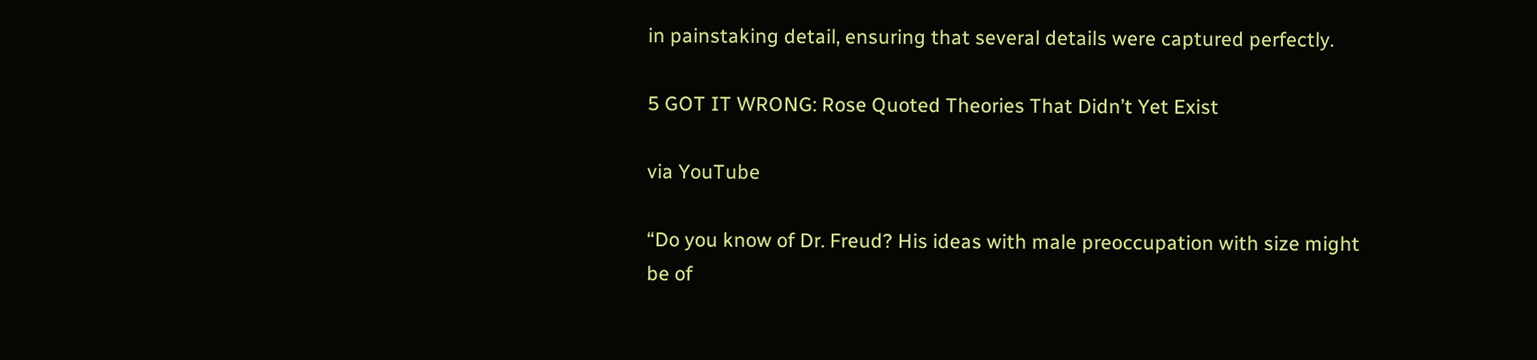in painstaking detail, ensuring that several details were captured perfectly.

5 GOT IT WRONG: Rose Quoted Theories That Didn’t Yet Exist

via YouTube

“Do you know of Dr. Freud? His ideas with male preoccupation with size might be of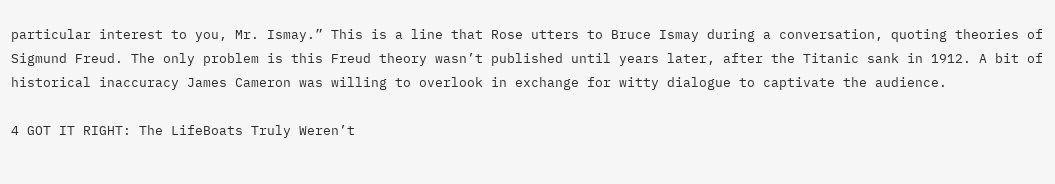particular interest to you, Mr. Ismay.” This is a line that Rose utters to Bruce Ismay during a conversation, quoting theories of Sigmund Freud. The only problem is this Freud theory wasn’t published until years later, after the Titanic sank in 1912. A bit of historical inaccuracy James Cameron was willing to overlook in exchange for witty dialogue to captivate the audience.

4 GOT IT RIGHT: The LifeBoats Truly Weren’t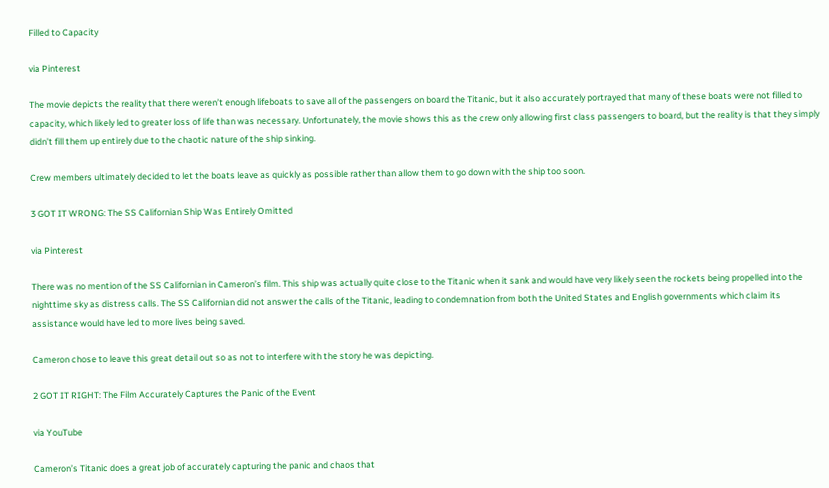Filled to Capacity

via Pinterest

The movie depicts the reality that there weren’t enough lifeboats to save all of the passengers on board the Titanic, but it also accurately portrayed that many of these boats were not filled to capacity, which likely led to greater loss of life than was necessary. Unfortunately, the movie shows this as the crew only allowing first class passengers to board, but the reality is that they simply didn’t fill them up entirely due to the chaotic nature of the ship sinking.

Crew members ultimately decided to let the boats leave as quickly as possible rather than allow them to go down with the ship too soon.

3 GOT IT WRONG: The SS Californian Ship Was Entirely Omitted

via Pinterest

There was no mention of the SS Californian in Cameron’s film. This ship was actually quite close to the Titanic when it sank and would have very likely seen the rockets being propelled into the nighttime sky as distress calls. The SS Californian did not answer the calls of the Titanic, leading to condemnation from both the United States and English governments which claim its assistance would have led to more lives being saved.

Cameron chose to leave this great detail out so as not to interfere with the story he was depicting.

2 GOT IT RIGHT: The Film Accurately Captures the Panic of the Event

via YouTube

Cameron’s Titanic does a great job of accurately capturing the panic and chaos that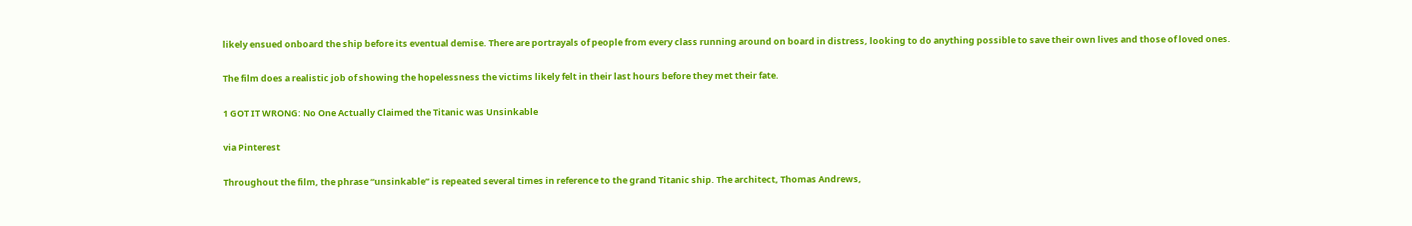likely ensued onboard the ship before its eventual demise. There are portrayals of people from every class running around on board in distress, looking to do anything possible to save their own lives and those of loved ones.

The film does a realistic job of showing the hopelessness the victims likely felt in their last hours before they met their fate.

1 GOT IT WRONG: No One Actually Claimed the Titanic was Unsinkable

via Pinterest

Throughout the film, the phrase “unsinkable” is repeated several times in reference to the grand Titanic ship. The architect, Thomas Andrews,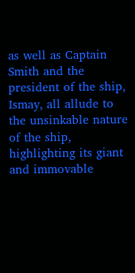as well as Captain Smith and the president of the ship, Ismay, all allude to the unsinkable nature of the ship, highlighting its giant and immovable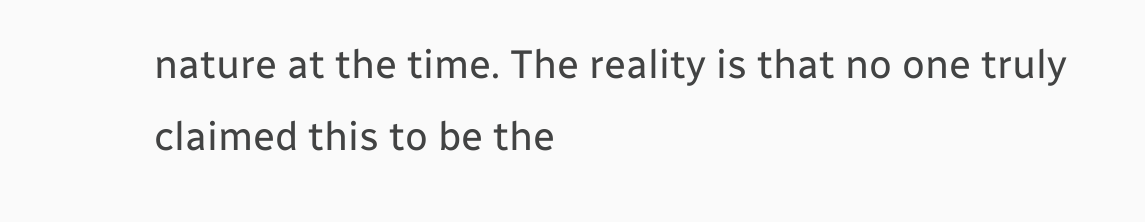nature at the time. The reality is that no one truly claimed this to be the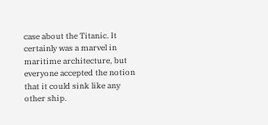case about the Titanic. It certainly was a marvel in maritime architecture, but everyone accepted the notion that it could sink like any other ship.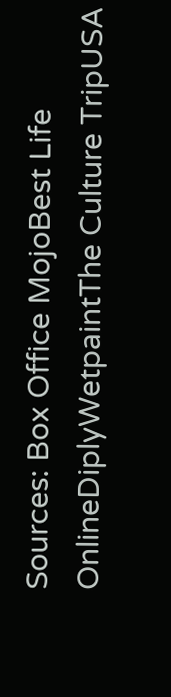Sources: Box Office MojoBest Life OnlineDiplyWetpaintThe Culture TripUSA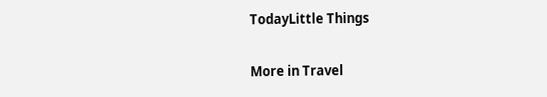TodayLittle Things

More in Travel